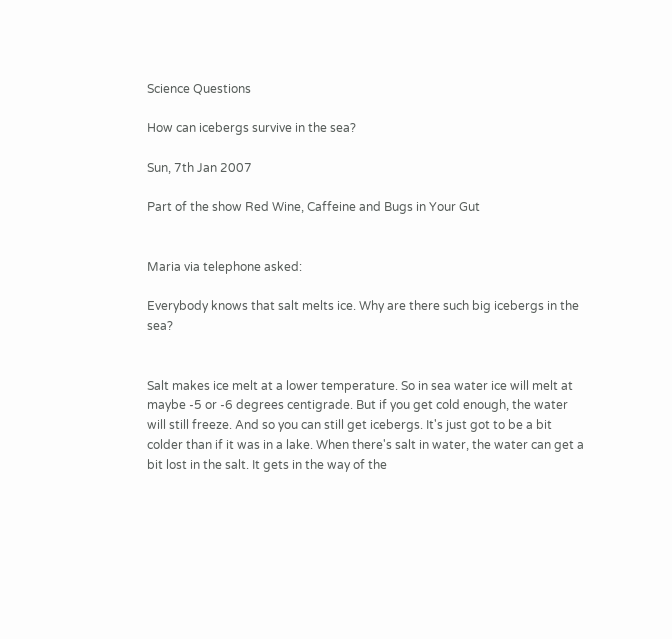Science Questions

How can icebergs survive in the sea?

Sun, 7th Jan 2007

Part of the show Red Wine, Caffeine and Bugs in Your Gut


Maria via telephone asked:

Everybody knows that salt melts ice. Why are there such big icebergs in the sea?


Salt makes ice melt at a lower temperature. So in sea water ice will melt at maybe -5 or -6 degrees centigrade. But if you get cold enough, the water will still freeze. And so you can still get icebergs. It's just got to be a bit colder than if it was in a lake. When there's salt in water, the water can get a bit lost in the salt. It gets in the way of the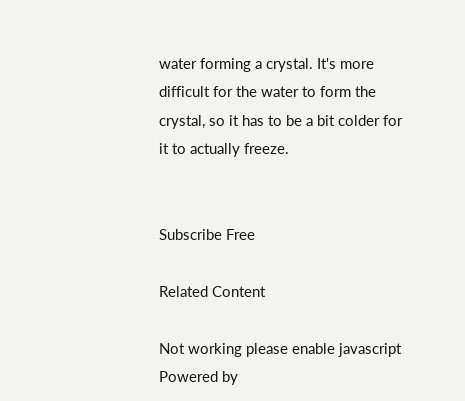water forming a crystal. It's more difficult for the water to form the crystal, so it has to be a bit colder for it to actually freeze.


Subscribe Free

Related Content

Not working please enable javascript
Powered by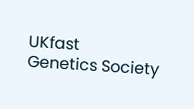UKfast
Genetics Society